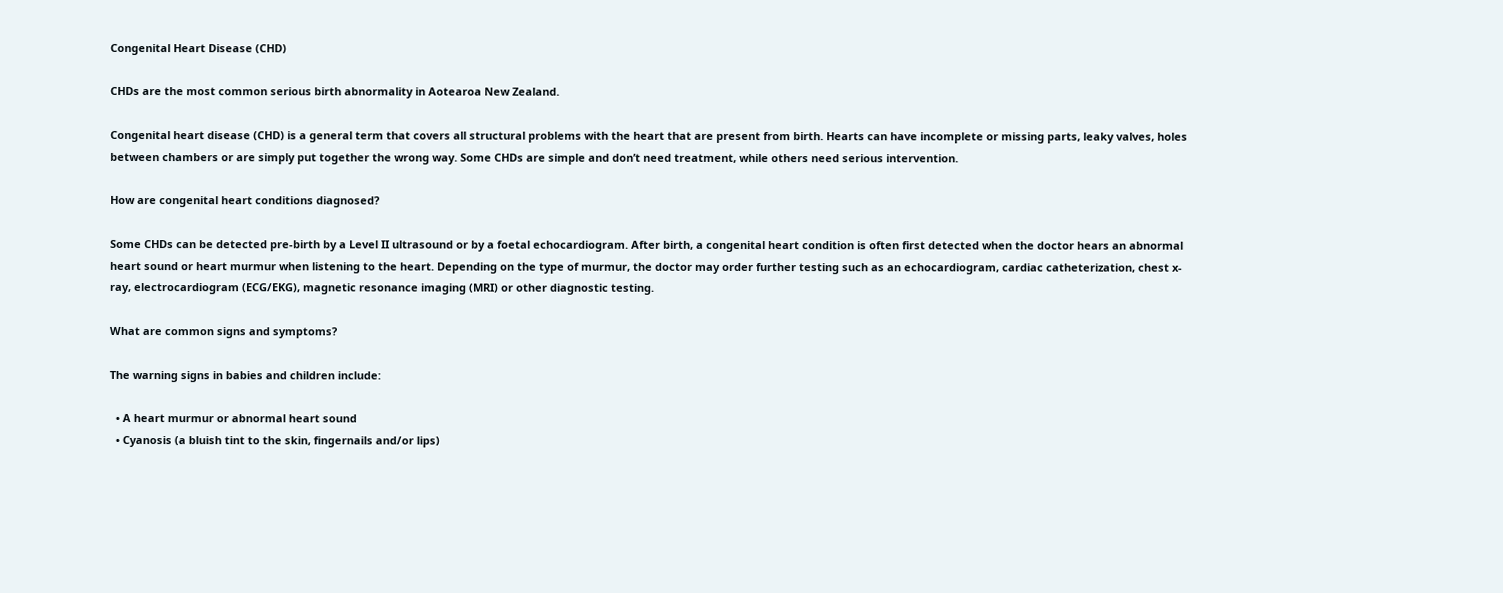Congenital Heart Disease (CHD)

CHDs are the most common serious birth abnormality in Aotearoa New Zealand.

Congenital heart disease (CHD) is a general term that covers all structural problems with the heart that are present from birth. Hearts can have incomplete or missing parts, leaky valves, holes between chambers or are simply put together the wrong way. Some CHDs are simple and don’t need treatment, while others need serious intervention.

How are congenital heart conditions diagnosed?

Some CHDs can be detected pre-birth by a Level II ultrasound or by a foetal echocardiogram. After birth, a congenital heart condition is often first detected when the doctor hears an abnormal heart sound or heart murmur when listening to the heart. Depending on the type of murmur, the doctor may order further testing such as an echocardiogram, cardiac catheterization, chest x-ray, electrocardiogram (ECG/EKG), magnetic resonance imaging (MRI) or other diagnostic testing.

What are common signs and symptoms?

The warning signs in babies and children include:

  • A heart murmur or abnormal heart sound
  • Cyanosis (a bluish tint to the skin, fingernails and/or lips)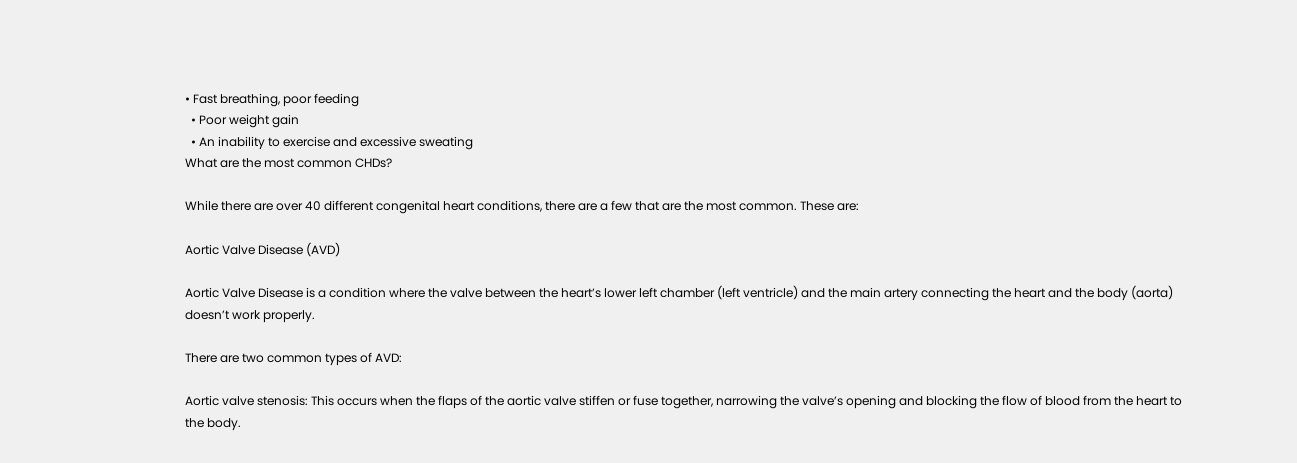• Fast breathing, poor feeding
  • Poor weight gain
  • An inability to exercise and excessive sweating
What are the most common CHDs?

While there are over 40 different congenital heart conditions, there are a few that are the most common. These are:

Aortic Valve Disease (AVD)

Aortic Valve Disease is a condition where the valve between the heart’s lower left chamber (left ventricle) and the main artery connecting the heart and the body (aorta) doesn’t work properly.

There are two common types of AVD:

Aortic valve stenosis: This occurs when the flaps of the aortic valve stiffen or fuse together, narrowing the valve’s opening and blocking the flow of blood from the heart to the body.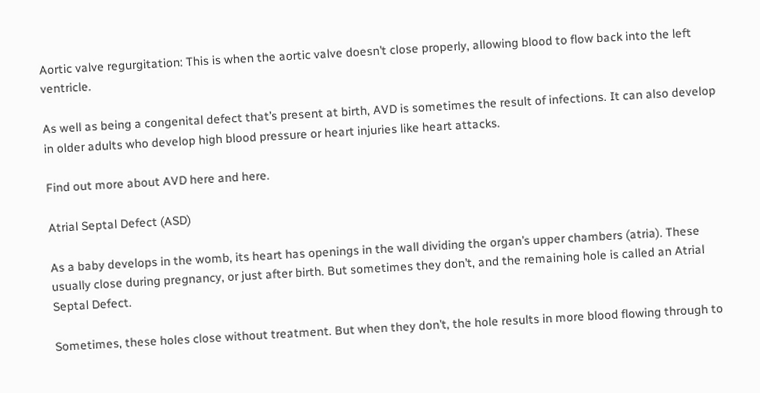Aortic valve regurgitation: This is when the aortic valve doesn’t close properly, allowing blood to flow back into the left ventricle.

As well as being a congenital defect that’s present at birth, AVD is sometimes the result of infections. It can also develop in older adults who develop high blood pressure or heart injuries like heart attacks.

Find out more about AVD here and here.

Atrial Septal Defect (ASD)

As a baby develops in the womb, its heart has openings in the wall dividing the organ’s upper chambers (atria). These usually close during pregnancy, or just after birth. But sometimes they don’t, and the remaining hole is called an Atrial Septal Defect.

Sometimes, these holes close without treatment. But when they don’t, the hole results in more blood flowing through to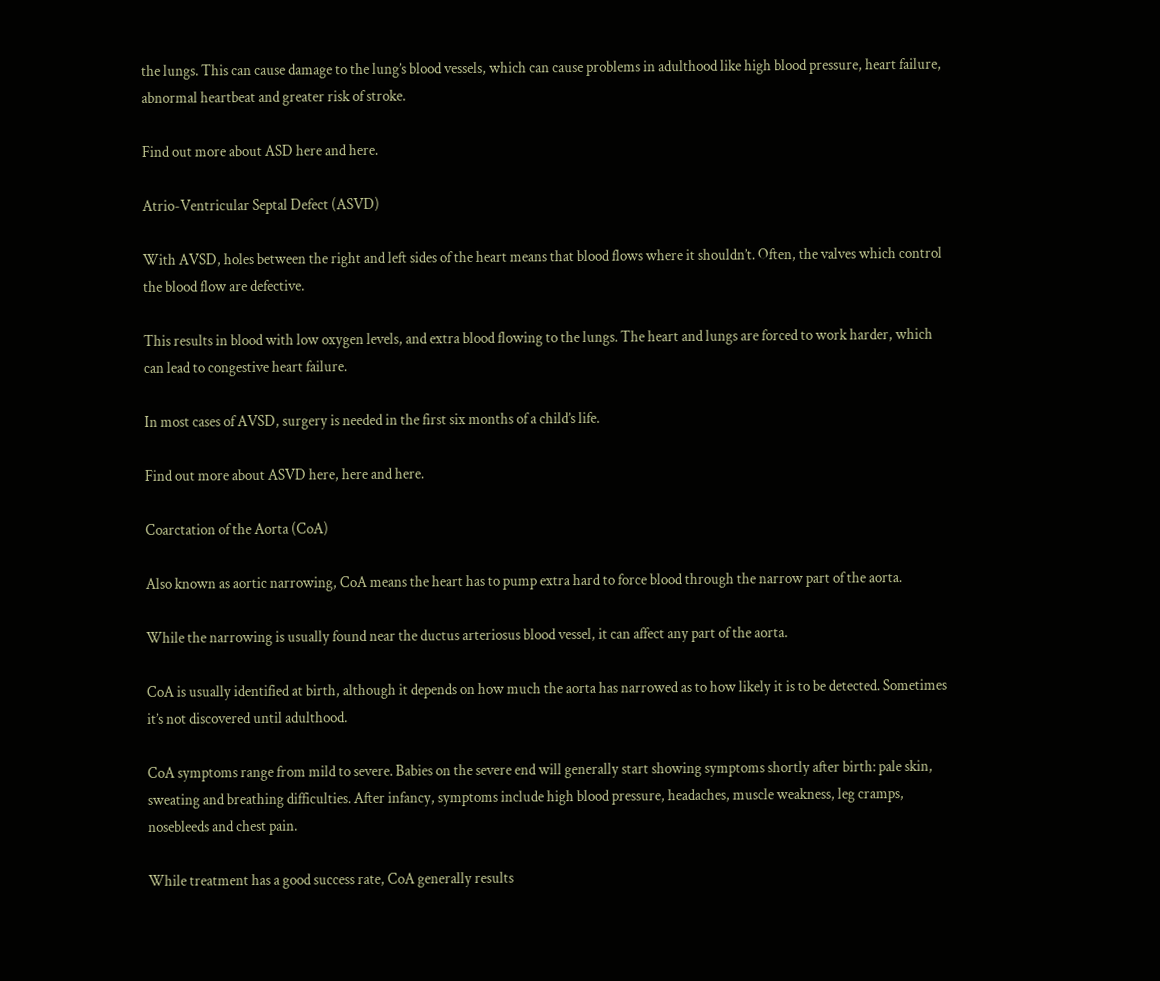the lungs. This can cause damage to the lung’s blood vessels, which can cause problems in adulthood like high blood pressure, heart failure, abnormal heartbeat and greater risk of stroke.

Find out more about ASD here and here.

Atrio-Ventricular Septal Defect (ASVD)

With AVSD, holes between the right and left sides of the heart means that blood flows where it shouldn’t. Often, the valves which control the blood flow are defective.

This results in blood with low oxygen levels, and extra blood flowing to the lungs. The heart and lungs are forced to work harder, which can lead to congestive heart failure.

In most cases of AVSD, surgery is needed in the first six months of a child’s life.

Find out more about ASVD here, here and here.

Coarctation of the Aorta (CoA)

Also known as aortic narrowing, CoA means the heart has to pump extra hard to force blood through the narrow part of the aorta.

While the narrowing is usually found near the ductus arteriosus blood vessel, it can affect any part of the aorta.

CoA is usually identified at birth, although it depends on how much the aorta has narrowed as to how likely it is to be detected. Sometimes it’s not discovered until adulthood.

CoA symptoms range from mild to severe. Babies on the severe end will generally start showing symptoms shortly after birth: pale skin, sweating and breathing difficulties. After infancy, symptoms include high blood pressure, headaches, muscle weakness, leg cramps, nosebleeds and chest pain.

While treatment has a good success rate, CoA generally results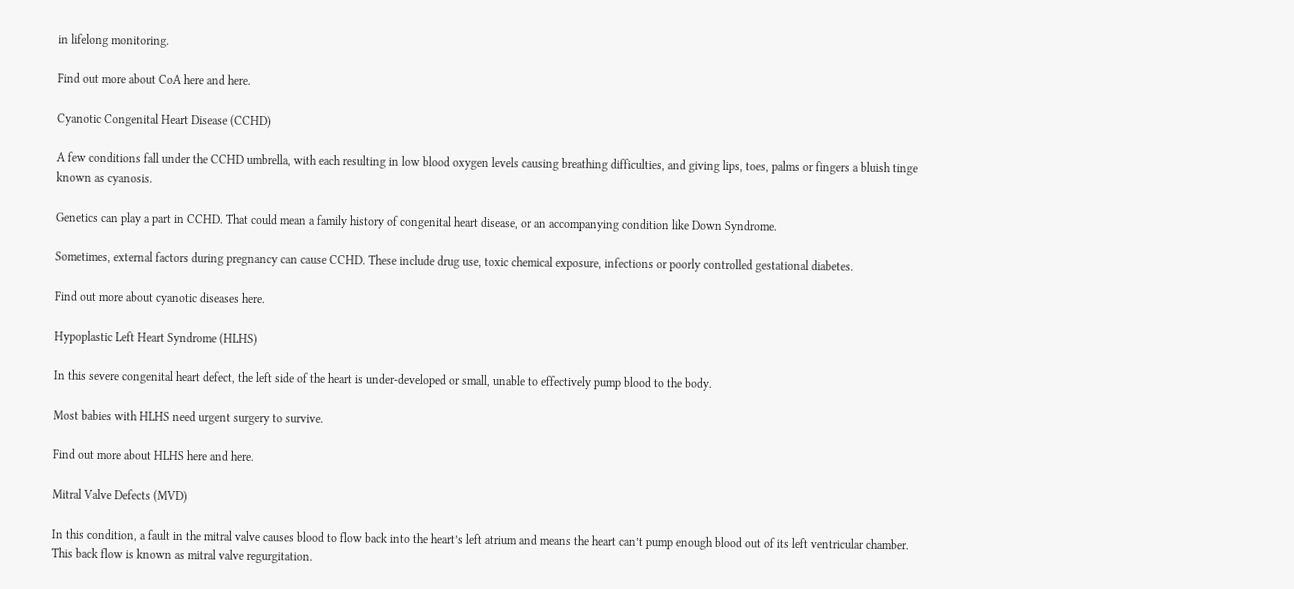in lifelong monitoring.

Find out more about CoA here and here.

Cyanotic Congenital Heart Disease (CCHD)

A few conditions fall under the CCHD umbrella, with each resulting in low blood oxygen levels causing breathing difficulties, and giving lips, toes, palms or fingers a bluish tinge known as cyanosis.

Genetics can play a part in CCHD. That could mean a family history of congenital heart disease, or an accompanying condition like Down Syndrome.

Sometimes, external factors during pregnancy can cause CCHD. These include drug use, toxic chemical exposure, infections or poorly controlled gestational diabetes.

Find out more about cyanotic diseases here.

Hypoplastic Left Heart Syndrome (HLHS)

In this severe congenital heart defect, the left side of the heart is under-developed or small, unable to effectively pump blood to the body.

Most babies with HLHS need urgent surgery to survive.

Find out more about HLHS here and here.

Mitral Valve Defects (MVD)

In this condition, a fault in the mitral valve causes blood to flow back into the heart’s left atrium and means the heart can’t pump enough blood out of its left ventricular chamber. This back flow is known as mitral valve regurgitation.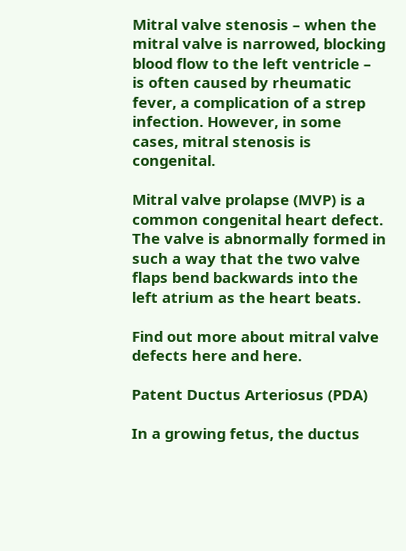Mitral valve stenosis – when the mitral valve is narrowed, blocking blood flow to the left ventricle – is often caused by rheumatic fever, a complication of a strep infection. However, in some cases, mitral stenosis is congenital.

Mitral valve prolapse (MVP) is a common congenital heart defect. The valve is abnormally formed in such a way that the two valve flaps bend backwards into the left atrium as the heart beats.

Find out more about mitral valve defects here and here.

Patent Ductus Arteriosus (PDA)

In a growing fetus, the ductus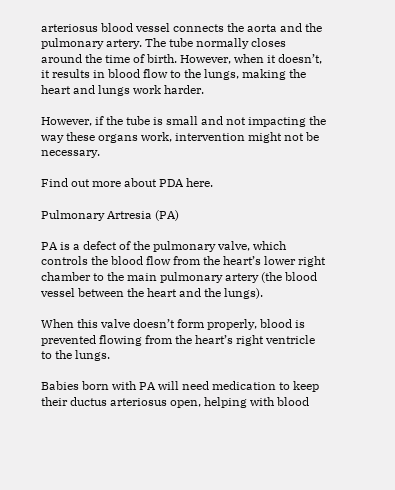arteriosus blood vessel connects the aorta and the pulmonary artery. The tube normally closes around the time of birth. However, when it doesn’t, it results in blood flow to the lungs, making the heart and lungs work harder.

However, if the tube is small and not impacting the way these organs work, intervention might not be necessary.

Find out more about PDA here.

Pulmonary Artresia (PA)

PA is a defect of the pulmonary valve, which controls the blood flow from the heart’s lower right chamber to the main pulmonary artery (the blood vessel between the heart and the lungs).

When this valve doesn’t form properly, blood is prevented flowing from the heart’s right ventricle to the lungs.

Babies born with PA will need medication to keep their ductus arteriosus open, helping with blood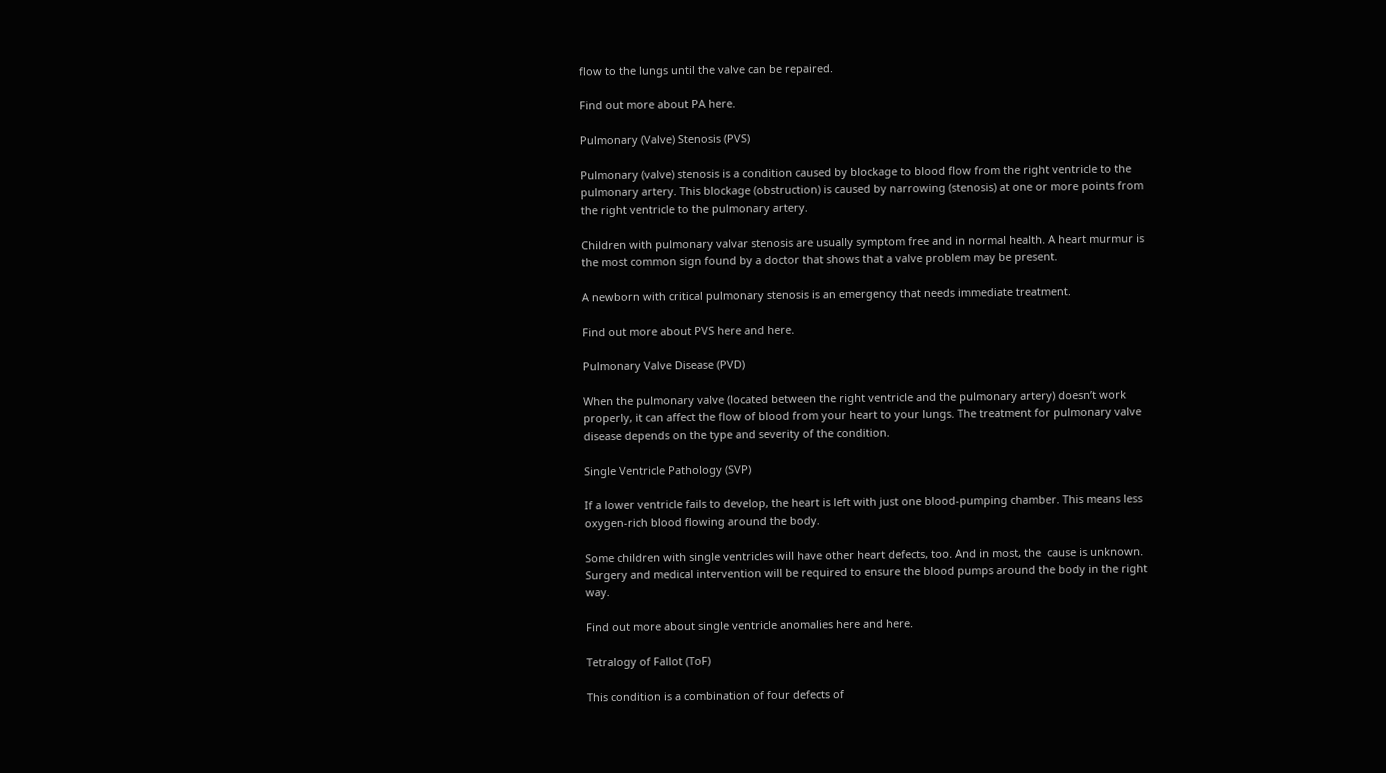flow to the lungs until the valve can be repaired.

Find out more about PA here.

Pulmonary (Valve) Stenosis (PVS)

Pulmonary (valve) stenosis is a condition caused by blockage to blood flow from the right ventricle to the pulmonary artery. This blockage (obstruction) is caused by narrowing (stenosis) at one or more points from the right ventricle to the pulmonary artery.

Children with pulmonary valvar stenosis are usually symptom free and in normal health. A heart murmur is the most common sign found by a doctor that shows that a valve problem may be present.

A newborn with critical pulmonary stenosis is an emergency that needs immediate treatment.

Find out more about PVS here and here.

Pulmonary Valve Disease (PVD)

When the pulmonary valve (located between the right ventricle and the pulmonary artery) doesn’t work properly, it can affect the flow of blood from your heart to your lungs. The treatment for pulmonary valve disease depends on the type and severity of the condition.

Single Ventricle Pathology (SVP)

If a lower ventricle fails to develop, the heart is left with just one blood-pumping chamber. This means less oxygen-rich blood flowing around the body.

Some children with single ventricles will have other heart defects, too. And in most, the  cause is unknown. Surgery and medical intervention will be required to ensure the blood pumps around the body in the right way.

Find out more about single ventricle anomalies here and here.

Tetralogy of Fallot (ToF)

This condition is a combination of four defects of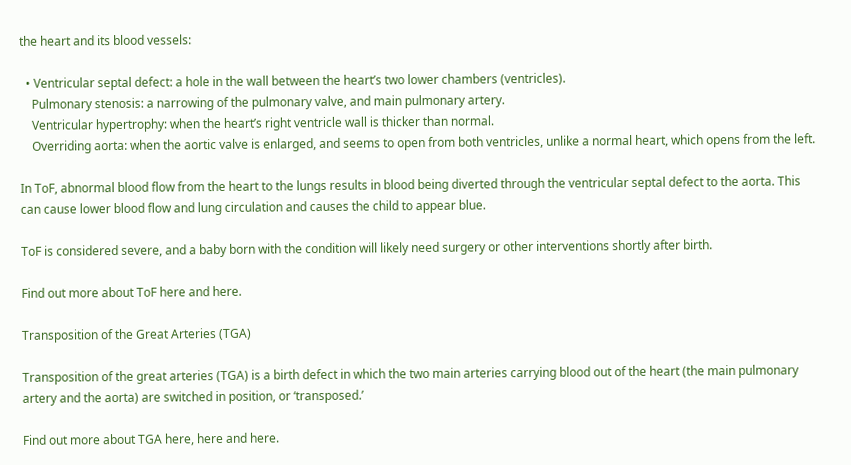the heart and its blood vessels:

  • Ventricular septal defect: a hole in the wall between the heart’s two lower chambers (ventricles).
    Pulmonary stenosis: a narrowing of the pulmonary valve, and main pulmonary artery.
    Ventricular hypertrophy: when the heart’s right ventricle wall is thicker than normal.
    Overriding aorta: when the aortic valve is enlarged, and seems to open from both ventricles, unlike a normal heart, which opens from the left.

In ToF, abnormal blood flow from the heart to the lungs results in blood being diverted through the ventricular septal defect to the aorta. This can cause lower blood flow and lung circulation and causes the child to appear blue.

ToF is considered severe, and a baby born with the condition will likely need surgery or other interventions shortly after birth.

Find out more about ToF here and here.

Transposition of the Great Arteries (TGA)

Transposition of the great arteries (TGA) is a birth defect in which the two main arteries carrying blood out of the heart (the main pulmonary artery and the aorta) are switched in position, or ‘transposed.’

Find out more about TGA here, here and here.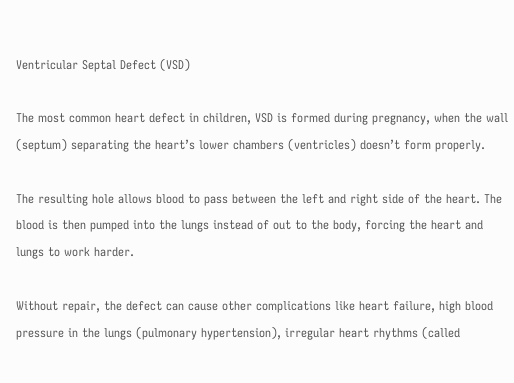Ventricular Septal Defect (VSD)

The most common heart defect in children, VSD is formed during pregnancy, when the wall (septum) separating the heart’s lower chambers (ventricles) doesn’t form properly.

The resulting hole allows blood to pass between the left and right side of the heart. The blood is then pumped into the lungs instead of out to the body, forcing the heart and lungs to work harder.

Without repair, the defect can cause other complications like heart failure, high blood pressure in the lungs (pulmonary hypertension), irregular heart rhythms (called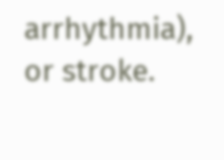arrhythmia), or stroke.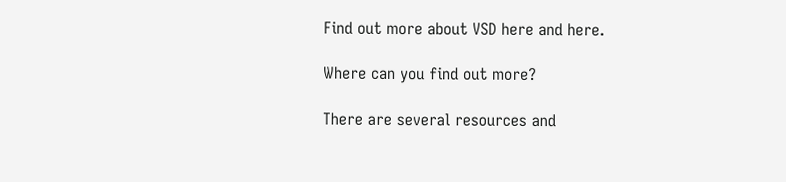Find out more about VSD here and here.

Where can you find out more?

There are several resources and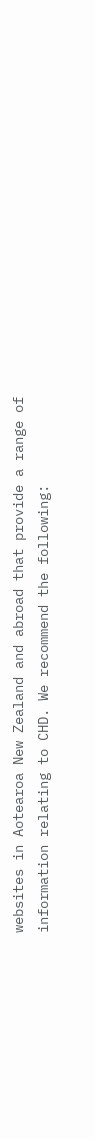websites in Aotearoa New Zealand and abroad that provide a range of information relating to CHD. We recommend the following: